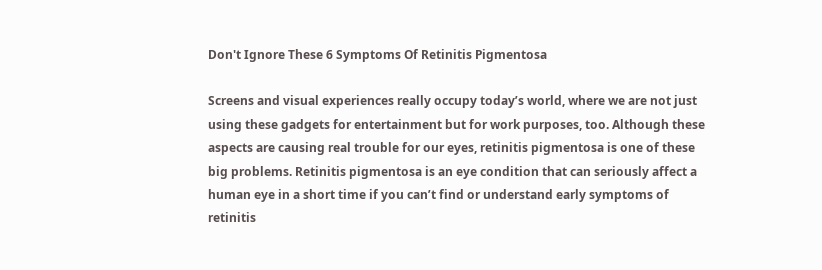Don't Ignore These 6 Symptoms Of Retinitis Pigmentosa

Screens and visual experiences really occupy today’s world, where we are not just using these gadgets for entertainment but for work purposes, too. Although these aspects are causing real trouble for our eyes, retinitis pigmentosa is one of these big problems. Retinitis pigmentosa is an eye condition that can seriously affect a human eye in a short time if you can’t find or understand early symptoms of retinitis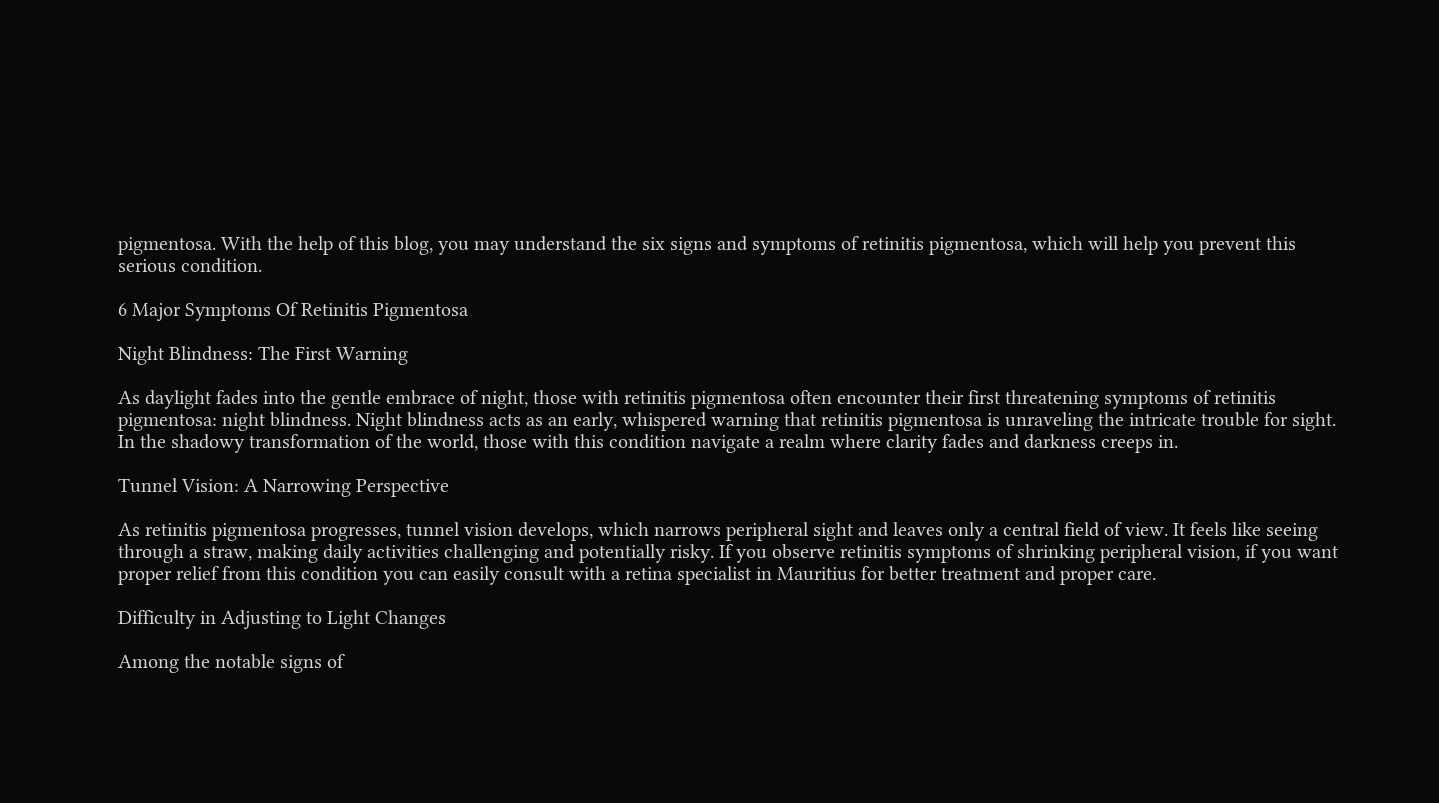pigmentosa. With the help of this blog, you may understand the six signs and symptoms of retinitis pigmentosa, which will help you prevent this serious condition.

6 Major Symptoms Of Retinitis Pigmentosa

Night Blindness: The First Warning

As daylight fades into the gentle embrace of night, those with retinitis pigmentosa often encounter their first threatening symptoms of retinitis pigmentosa: night blindness. Night blindness acts as an early, whispered warning that retinitis pigmentosa is unraveling the intricate trouble for sight. In the shadowy transformation of the world, those with this condition navigate a realm where clarity fades and darkness creeps in.

Tunnel Vision: A Narrowing Perspective

As retinitis pigmentosa progresses, tunnel vision develops, which narrows peripheral sight and leaves only a central field of view. It feels like seeing through a straw, making daily activities challenging and potentially risky. If you observe retinitis symptoms of shrinking peripheral vision, if you want proper relief from this condition you can easily consult with a retina specialist in Mauritius for better treatment and proper care.

Difficulty in Adjusting to Light Changes

Among the notable signs of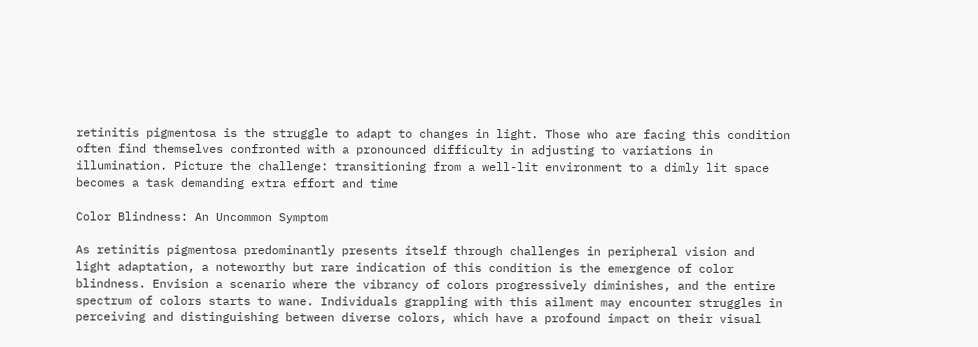retinitis pigmentosa is the struggle to adapt to changes in light. Those who are facing this condition often find themselves confronted with a pronounced difficulty in adjusting to variations in illumination. Picture the challenge: transitioning from a well-lit environment to a dimly lit space becomes a task demanding extra effort and time

Color Blindness: An Uncommon Symptom

As retinitis pigmentosa predominantly presents itself through challenges in peripheral vision and light adaptation, a noteworthy but rare indication of this condition is the emergence of color blindness. Envision a scenario where the vibrancy of colors progressively diminishes, and the entire spectrum of colors starts to wane. Individuals grappling with this ailment may encounter struggles in perceiving and distinguishing between diverse colors, which have a profound impact on their visual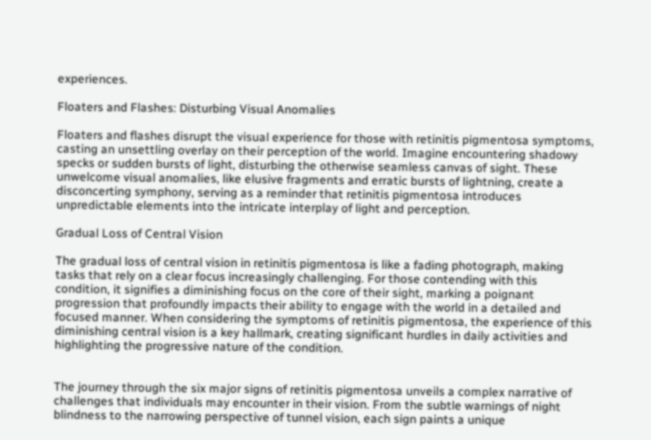experiences.

Floaters and Flashes: Disturbing Visual Anomalies

Floaters and flashes disrupt the visual experience for those with retinitis pigmentosa symptoms, casting an unsettling overlay on their perception of the world. Imagine encountering shadowy specks or sudden bursts of light, disturbing the otherwise seamless canvas of sight. These unwelcome visual anomalies, like elusive fragments and erratic bursts of lightning, create a disconcerting symphony, serving as a reminder that retinitis pigmentosa introduces unpredictable elements into the intricate interplay of light and perception.

Gradual Loss of Central Vision

The gradual loss of central vision in retinitis pigmentosa is like a fading photograph, making tasks that rely on a clear focus increasingly challenging. For those contending with this condition, it signifies a diminishing focus on the core of their sight, marking a poignant progression that profoundly impacts their ability to engage with the world in a detailed and focused manner. When considering the symptoms of retinitis pigmentosa, the experience of this diminishing central vision is a key hallmark, creating significant hurdles in daily activities and highlighting the progressive nature of the condition.


The journey through the six major signs of retinitis pigmentosa unveils a complex narrative of challenges that individuals may encounter in their vision. From the subtle warnings of night blindness to the narrowing perspective of tunnel vision, each sign paints a unique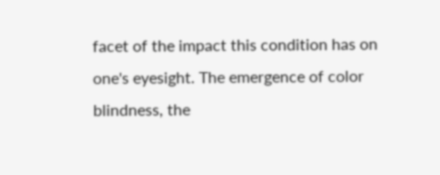facet of the impact this condition has on one's eyesight. The emergence of color blindness, the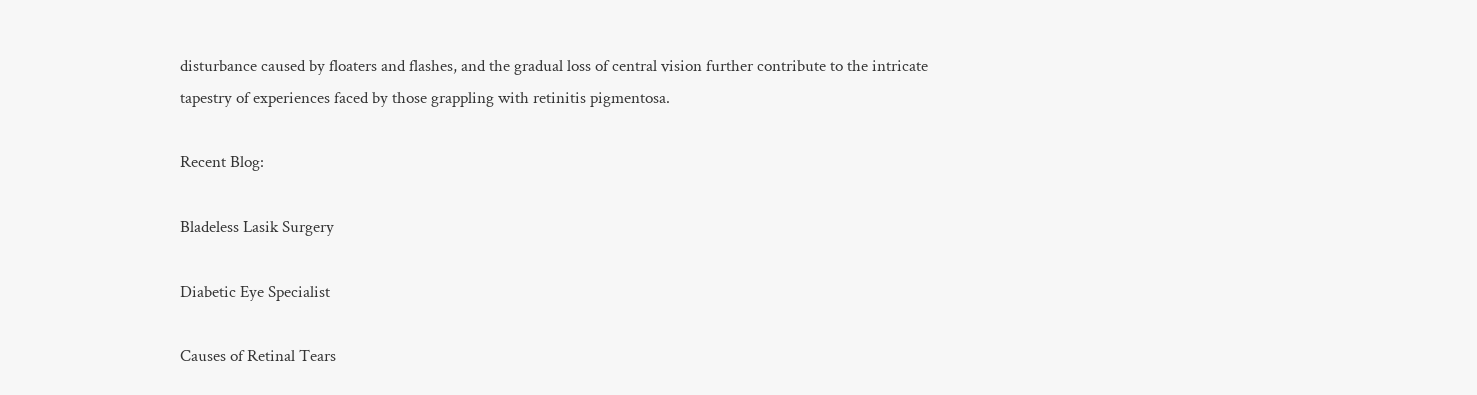disturbance caused by floaters and flashes, and the gradual loss of central vision further contribute to the intricate tapestry of experiences faced by those grappling with retinitis pigmentosa.

Recent Blog:

Bladeless Lasik Surgery

Diabetic Eye Specialist

Causes of Retinal Tears